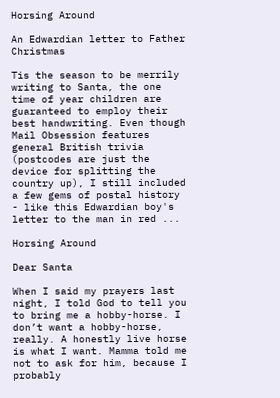Horsing Around

An Edwardian letter to Father Christmas

Tis the season to be merrily writing to Santa, the one time of year children are guaranteed to employ their best handwriting. Even though Mail Obsession features general British trivia (postcodes are just the device for splitting the country up), I still included a few gems of postal history - like this Edwardian boy's letter to the man in red ...

Horsing Around

Dear Santa

When I said my prayers last night, I told God to tell you to bring me a hobby-horse. I don’t want a hobby-horse, really. A honestly live horse is what I want. Mamma told me not to ask for him, because I probably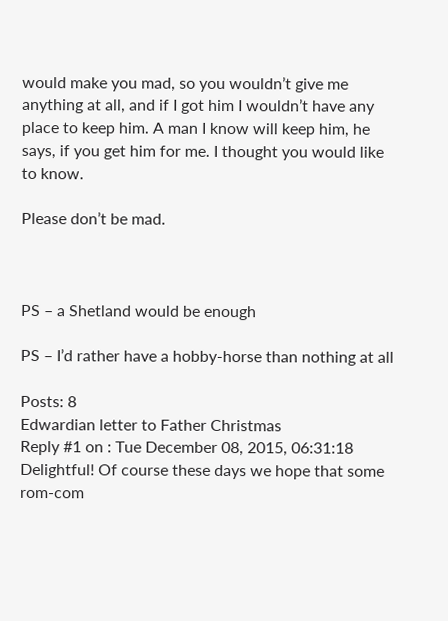would make you mad, so you wouldn’t give me anything at all, and if I got him I wouldn’t have any place to keep him. A man I know will keep him, he says, if you get him for me. I thought you would like to know.

Please don’t be mad.



PS – a Shetland would be enough

PS – I’d rather have a hobby-horse than nothing at all

Posts: 8
Edwardian letter to Father Christmas
Reply #1 on : Tue December 08, 2015, 06:31:18
Delightful! Of course these days we hope that some rom-com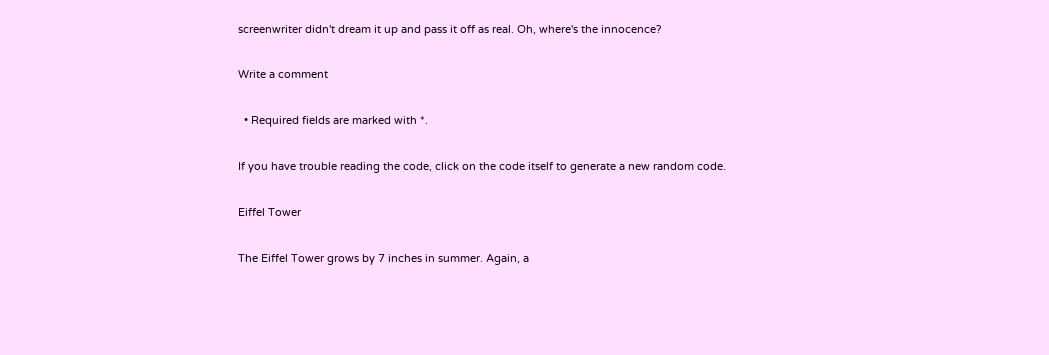screenwriter didn't dream it up and pass it off as real. Oh, where's the innocence?

Write a comment

  • Required fields are marked with *.

If you have trouble reading the code, click on the code itself to generate a new random code.

Eiffel Tower

The Eiffel Tower grows by 7 inches in summer. Again, a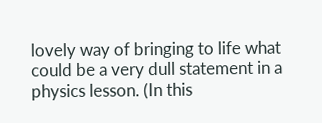lovely way of bringing to life what could be a very dull statement in a physics lesson. (In this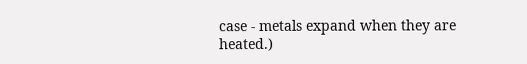case - metals expand when they are heated.)